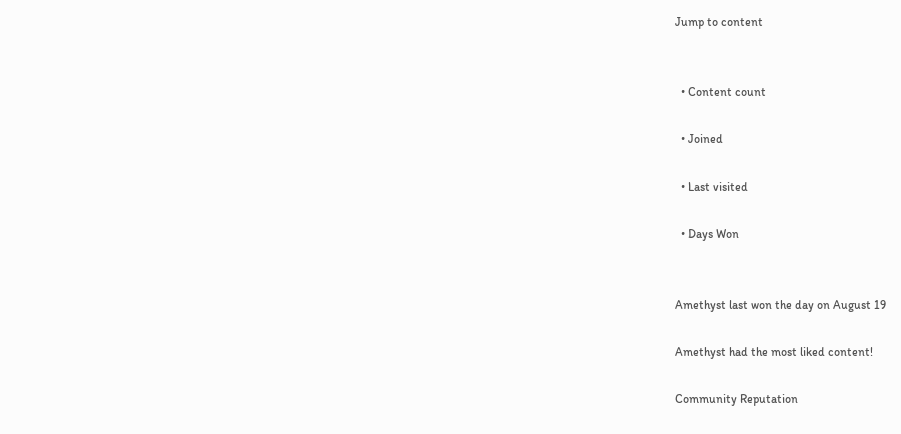Jump to content


  • Content count

  • Joined

  • Last visited

  • Days Won


Amethyst last won the day on August 19

Amethyst had the most liked content!

Community Reputation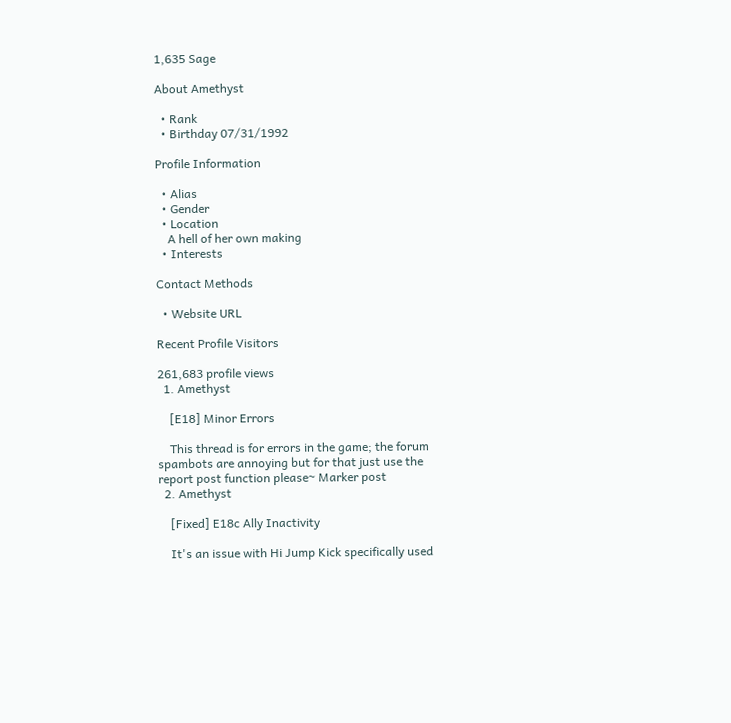1,635 Sage

About Amethyst

  • Rank
  • Birthday 07/31/1992

Profile Information

  • Alias
  • Gender
  • Location
    A hell of her own making
  • Interests

Contact Methods

  • Website URL

Recent Profile Visitors

261,683 profile views
  1. Amethyst

    [E18] Minor Errors

    This thread is for errors in the game; the forum spambots are annoying but for that just use the report post function please~ Marker post
  2. Amethyst

    [Fixed] E18c Ally Inactivity

    It's an issue with Hi Jump Kick specifically used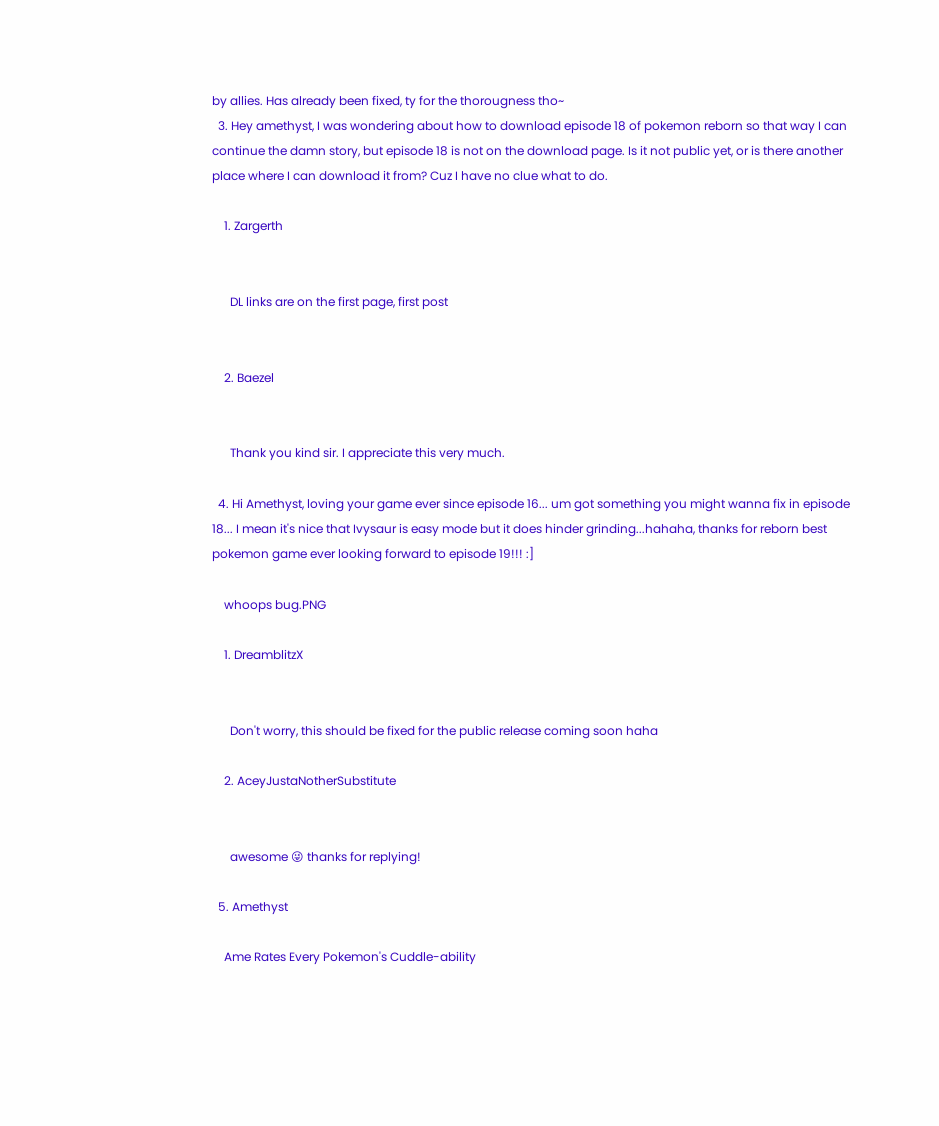by allies. Has already been fixed, ty for the thorougness tho~
  3. Hey amethyst, I was wondering about how to download episode 18 of pokemon reborn so that way I can continue the damn story, but episode 18 is not on the download page. Is it not public yet, or is there another place where I can download it from? Cuz I have no clue what to do.

    1. Zargerth


      DL links are on the first page, first post


    2. Baezel


      Thank you kind sir. I appreciate this very much.

  4. Hi Amethyst, loving your game ever since episode 16... um got something you might wanna fix in episode 18... I mean it's nice that Ivysaur is easy mode but it does hinder grinding...hahaha, thanks for reborn best pokemon game ever looking forward to episode 19!!! :]

    whoops bug.PNG

    1. DreamblitzX


      Don't worry, this should be fixed for the public release coming soon haha

    2. AceyJustaNotherSubstitute


      awesome 😜 thanks for replying!

  5. Amethyst

    Ame Rates Every Pokemon's Cuddle-ability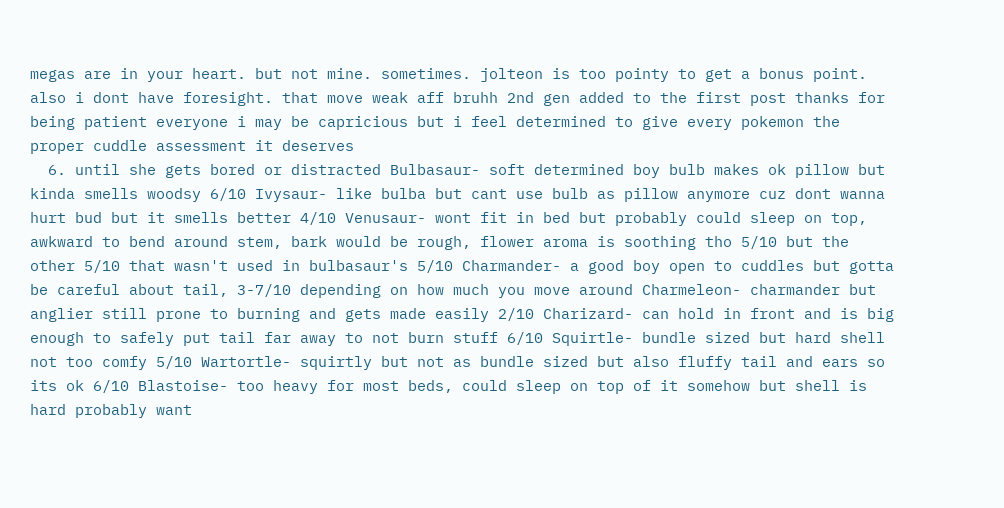megas are in your heart. but not mine. sometimes. jolteon is too pointy to get a bonus point. also i dont have foresight. that move weak aff bruhh 2nd gen added to the first post thanks for being patient everyone i may be capricious but i feel determined to give every pokemon the proper cuddle assessment it deserves
  6. until she gets bored or distracted Bulbasaur- soft determined boy bulb makes ok pillow but kinda smells woodsy 6/10 Ivysaur- like bulba but cant use bulb as pillow anymore cuz dont wanna hurt bud but it smells better 4/10 Venusaur- wont fit in bed but probably could sleep on top, awkward to bend around stem, bark would be rough, flower aroma is soothing tho 5/10 but the other 5/10 that wasn't used in bulbasaur's 5/10 Charmander- a good boy open to cuddles but gotta be careful about tail, 3-7/10 depending on how much you move around Charmeleon- charmander but anglier still prone to burning and gets made easily 2/10 Charizard- can hold in front and is big enough to safely put tail far away to not burn stuff 6/10 Squirtle- bundle sized but hard shell not too comfy 5/10 Wartortle- squirtly but not as bundle sized but also fluffy tail and ears so its ok 6/10 Blastoise- too heavy for most beds, could sleep on top of it somehow but shell is hard probably want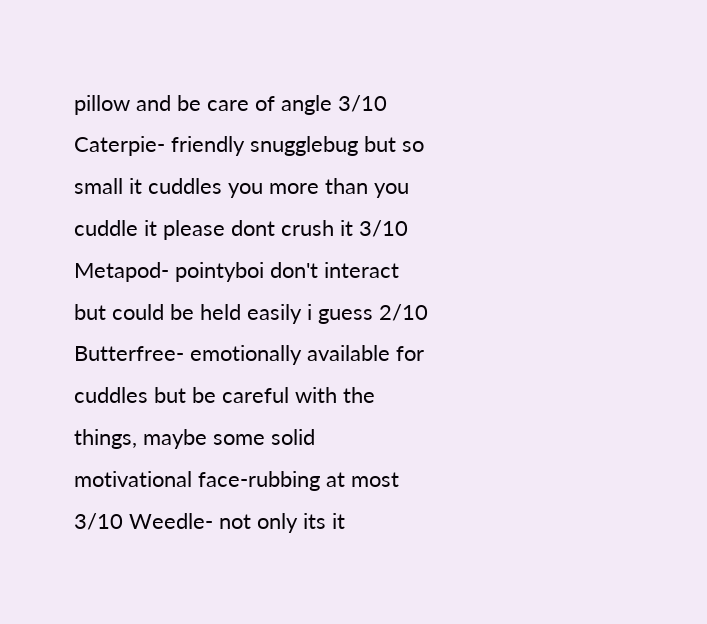pillow and be care of angle 3/10 Caterpie- friendly snugglebug but so small it cuddles you more than you cuddle it please dont crush it 3/10 Metapod- pointyboi don't interact but could be held easily i guess 2/10 Butterfree- emotionally available for cuddles but be careful with the things, maybe some solid motivational face-rubbing at most 3/10 Weedle- not only its it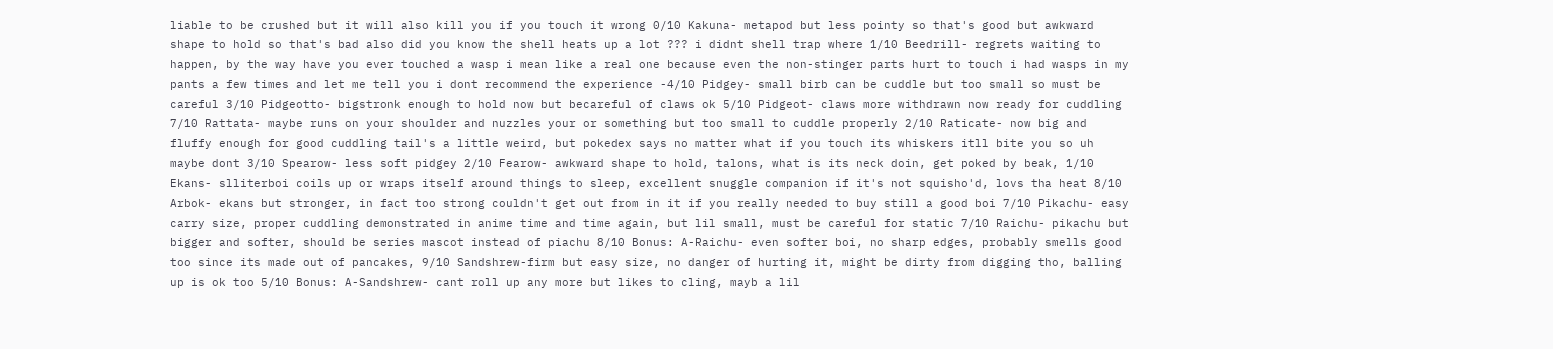liable to be crushed but it will also kill you if you touch it wrong 0/10 Kakuna- metapod but less pointy so that's good but awkward shape to hold so that's bad also did you know the shell heats up a lot ??? i didnt shell trap where 1/10 Beedrill- regrets waiting to happen, by the way have you ever touched a wasp i mean like a real one because even the non-stinger parts hurt to touch i had wasps in my pants a few times and let me tell you i dont recommend the experience -4/10 Pidgey- small birb can be cuddle but too small so must be careful 3/10 Pidgeotto- bigstronk enough to hold now but becareful of claws ok 5/10 Pidgeot- claws more withdrawn now ready for cuddling 7/10 Rattata- maybe runs on your shoulder and nuzzles your or something but too small to cuddle properly 2/10 Raticate- now big and fluffy enough for good cuddling tail's a little weird, but pokedex says no matter what if you touch its whiskers itll bite you so uh maybe dont 3/10 Spearow- less soft pidgey 2/10 Fearow- awkward shape to hold, talons, what is its neck doin, get poked by beak, 1/10 Ekans- slliterboi coils up or wraps itself around things to sleep, excellent snuggle companion if it's not squisho'd, lovs tha heat 8/10 Arbok- ekans but stronger, in fact too strong couldn't get out from in it if you really needed to buy still a good boi 7/10 Pikachu- easy carry size, proper cuddling demonstrated in anime time and time again, but lil small, must be careful for static 7/10 Raichu- pikachu but bigger and softer, should be series mascot instead of piachu 8/10 Bonus: A-Raichu- even softer boi, no sharp edges, probably smells good too since its made out of pancakes, 9/10 Sandshrew-firm but easy size, no danger of hurting it, might be dirty from digging tho, balling up is ok too 5/10 Bonus: A-Sandshrew- cant roll up any more but likes to cling, mayb a lil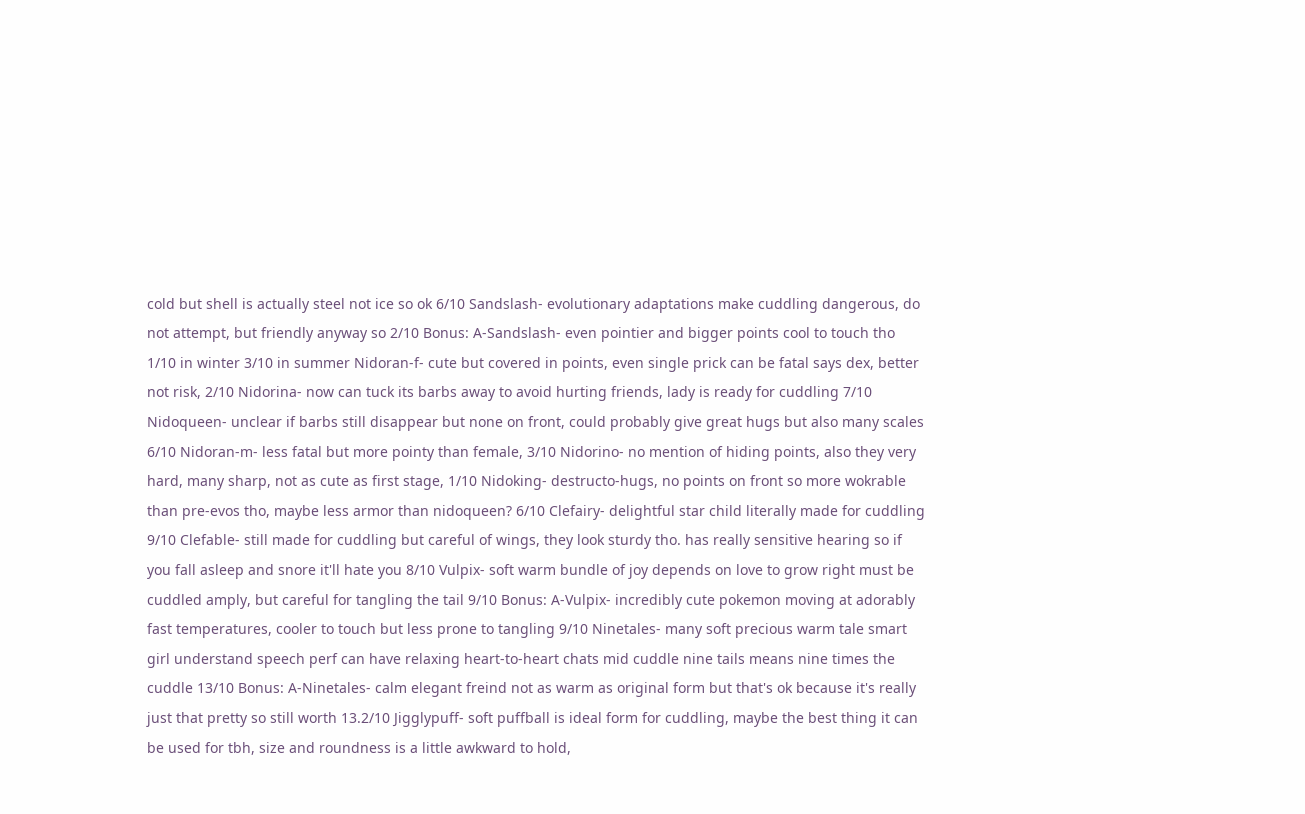cold but shell is actually steel not ice so ok 6/10 Sandslash- evolutionary adaptations make cuddling dangerous, do not attempt, but friendly anyway so 2/10 Bonus: A-Sandslash- even pointier and bigger points cool to touch tho 1/10 in winter 3/10 in summer Nidoran-f- cute but covered in points, even single prick can be fatal says dex, better not risk, 2/10 Nidorina- now can tuck its barbs away to avoid hurting friends, lady is ready for cuddling 7/10 Nidoqueen- unclear if barbs still disappear but none on front, could probably give great hugs but also many scales 6/10 Nidoran-m- less fatal but more pointy than female, 3/10 Nidorino- no mention of hiding points, also they very hard, many sharp, not as cute as first stage, 1/10 Nidoking- destructo-hugs, no points on front so more wokrable than pre-evos tho, maybe less armor than nidoqueen? 6/10 Clefairy- delightful star child literally made for cuddling 9/10 Clefable- still made for cuddling but careful of wings, they look sturdy tho. has really sensitive hearing so if you fall asleep and snore it'll hate you 8/10 Vulpix- soft warm bundle of joy depends on love to grow right must be cuddled amply, but careful for tangling the tail 9/10 Bonus: A-Vulpix- incredibly cute pokemon moving at adorably fast temperatures, cooler to touch but less prone to tangling 9/10 Ninetales- many soft precious warm tale smart girl understand speech perf can have relaxing heart-to-heart chats mid cuddle nine tails means nine times the cuddle 13/10 Bonus: A-Ninetales- calm elegant freind not as warm as original form but that's ok because it's really just that pretty so still worth 13.2/10 Jigglypuff- soft puffball is ideal form for cuddling, maybe the best thing it can be used for tbh, size and roundness is a little awkward to hold,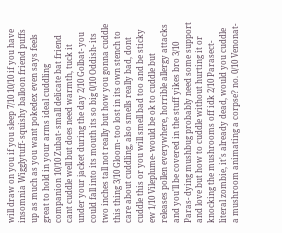will draw on you if you sleep 7/10 10/10 if you have insomnia Wigglytuff- squishy balloon friend puffs up as much as you want pokedex even says feels great to hold in your arms ideal cuddling companion 10/10 Zubat- small delicate bat friend cant cuddle well but does need warmth, tuck it under your jacket during the day 2/10 Golbat- you could fall into its mouth its so big 0/10 Oddish- its two inches tall not really but how you gonna cuddle this thing 3/10 Gloom- too lost in its own stench to care about cuddling, also smells really bad, dont cuddle this or you will smell bad too and be sticky ew 1/10 Vileplume- would be ok to cuddle but releases pollen everywhere, horrible allergy attacks and you'll be covered in the stuff yikes bro 3/10 Paras- dying mushbug probably need some support and love but how to cuddle without hurting it or knocking the mushrooms off idk 2/10 Parasect- literal zombie, it's already dead, would you cuddle a mushroom animating a corpse? no. 0/10 Venonat-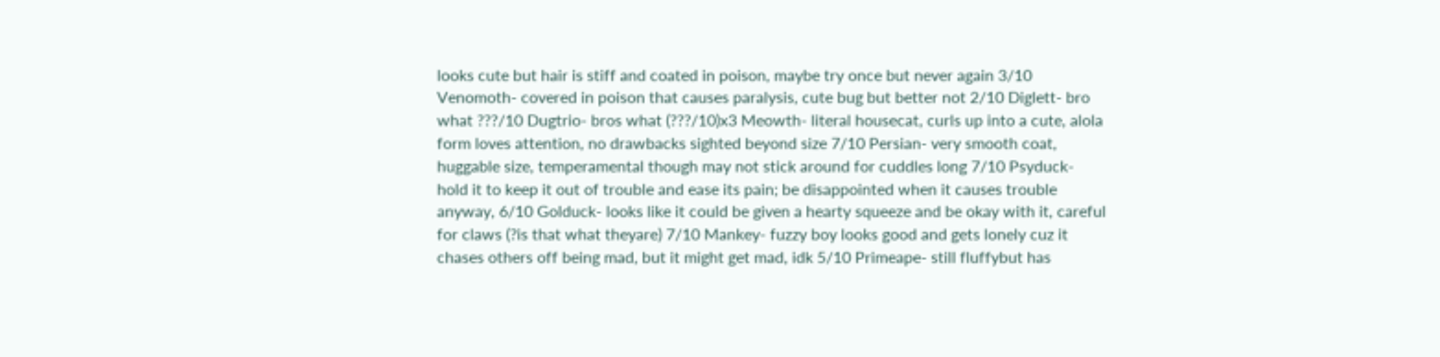looks cute but hair is stiff and coated in poison, maybe try once but never again 3/10 Venomoth- covered in poison that causes paralysis, cute bug but better not 2/10 Diglett- bro what ???/10 Dugtrio- bros what (???/10)x3 Meowth- literal housecat, curls up into a cute, alola form loves attention, no drawbacks sighted beyond size 7/10 Persian- very smooth coat, huggable size, temperamental though may not stick around for cuddles long 7/10 Psyduck- hold it to keep it out of trouble and ease its pain; be disappointed when it causes trouble anyway, 6/10 Golduck- looks like it could be given a hearty squeeze and be okay with it, careful for claws (?is that what theyare) 7/10 Mankey- fuzzy boy looks good and gets lonely cuz it chases others off being mad, but it might get mad, idk 5/10 Primeape- still fluffybut has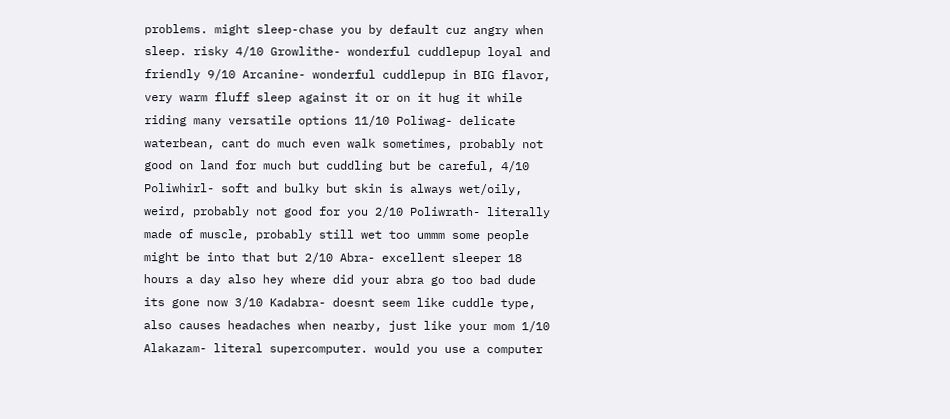problems. might sleep-chase you by default cuz angry when sleep. risky 4/10 Growlithe- wonderful cuddlepup loyal and friendly 9/10 Arcanine- wonderful cuddlepup in BIG flavor, very warm fluff sleep against it or on it hug it while riding many versatile options 11/10 Poliwag- delicate waterbean, cant do much even walk sometimes, probably not good on land for much but cuddling but be careful, 4/10 Poliwhirl- soft and bulky but skin is always wet/oily, weird, probably not good for you 2/10 Poliwrath- literally made of muscle, probably still wet too ummm some people might be into that but 2/10 Abra- excellent sleeper 18 hours a day also hey where did your abra go too bad dude its gone now 3/10 Kadabra- doesnt seem like cuddle type, also causes headaches when nearby, just like your mom 1/10 Alakazam- literal supercomputer. would you use a computer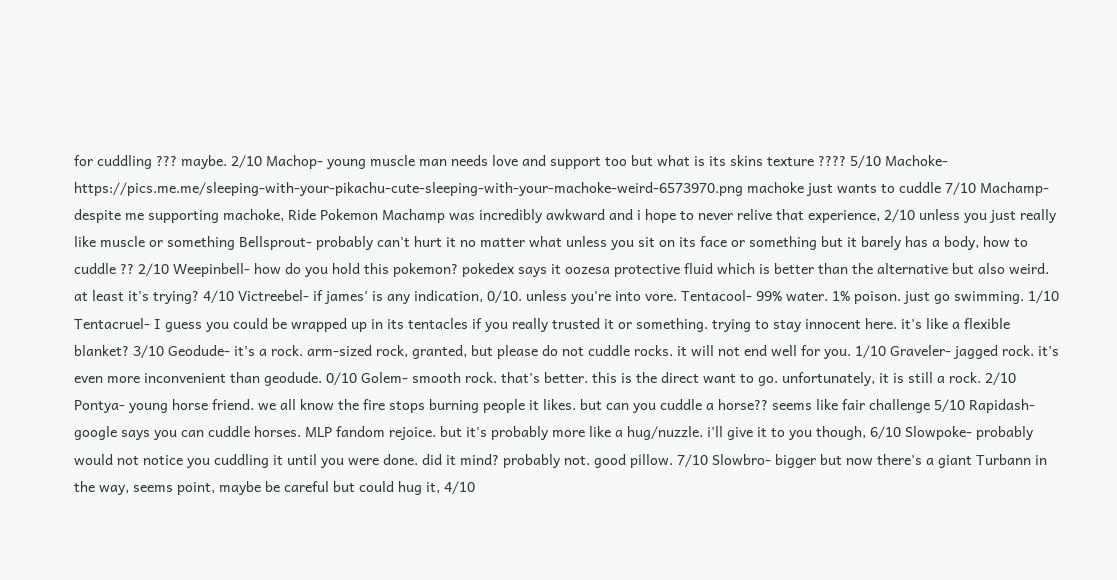for cuddling ??? maybe. 2/10 Machop- young muscle man needs love and support too but what is its skins texture ???? 5/10 Machoke- https://pics.me.me/sleeping-with-your-pikachu-cute-sleeping-with-your-machoke-weird-6573970.png machoke just wants to cuddle 7/10 Machamp- despite me supporting machoke, Ride Pokemon Machamp was incredibly awkward and i hope to never relive that experience, 2/10 unless you just really like muscle or something Bellsprout- probably can't hurt it no matter what unless you sit on its face or something but it barely has a body, how to cuddle ?? 2/10 Weepinbell- how do you hold this pokemon? pokedex says it oozesa protective fluid which is better than the alternative but also weird. at least it's trying? 4/10 Victreebel- if james' is any indication, 0/10. unless you're into vore. Tentacool- 99% water. 1% poison. just go swimming. 1/10 Tentacruel- I guess you could be wrapped up in its tentacles if you really trusted it or something. trying to stay innocent here. it's like a flexible blanket? 3/10 Geodude- it's a rock. arm-sized rock, granted, but please do not cuddle rocks. it will not end well for you. 1/10 Graveler- jagged rock. it's even more inconvenient than geodude. 0/10 Golem- smooth rock. that's better. this is the direct want to go. unfortunately, it is still a rock. 2/10 Pontya- young horse friend. we all know the fire stops burning people it likes. but can you cuddle a horse?? seems like fair challenge 5/10 Rapidash- google says you can cuddle horses. MLP fandom rejoice. but it's probably more like a hug/nuzzle. i'll give it to you though, 6/10 Slowpoke- probably would not notice you cuddling it until you were done. did it mind? probably not. good pillow. 7/10 Slowbro- bigger but now there's a giant Turbann in the way, seems point, maybe be careful but could hug it, 4/10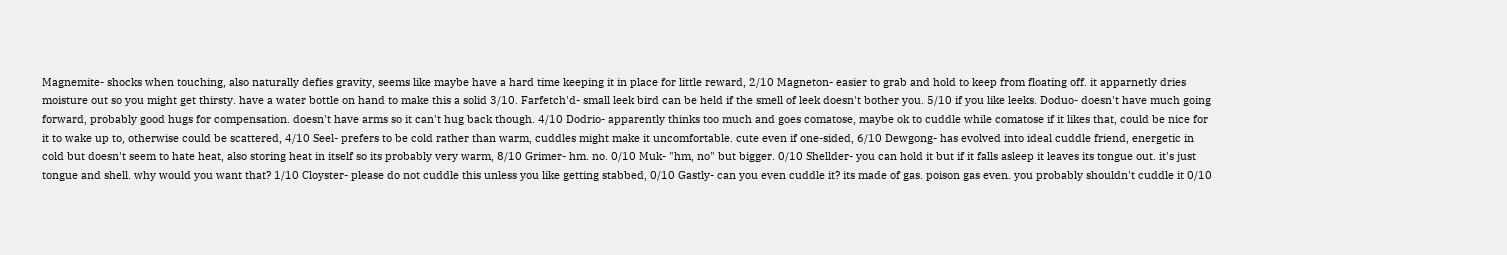Magnemite- shocks when touching, also naturally defies gravity, seems like maybe have a hard time keeping it in place for little reward, 2/10 Magneton- easier to grab and hold to keep from floating off. it apparnetly dries moisture out so you might get thirsty. have a water bottle on hand to make this a solid 3/10. Farfetch'd- small leek bird can be held if the smell of leek doesn't bother you. 5/10 if you like leeks. Doduo- doesn't have much going forward, probably good hugs for compensation. doesn't have arms so it can't hug back though. 4/10 Dodrio- apparently thinks too much and goes comatose, maybe ok to cuddle while comatose if it likes that, could be nice for it to wake up to, otherwise could be scattered, 4/10 Seel- prefers to be cold rather than warm, cuddles might make it uncomfortable. cute even if one-sided, 6/10 Dewgong- has evolved into ideal cuddle friend, energetic in cold but doesn't seem to hate heat, also storing heat in itself so its probably very warm, 8/10 Grimer- hm. no. 0/10 Muk- "hm, no" but bigger. 0/10 Shellder- you can hold it but if it falls asleep it leaves its tongue out. it's just tongue and shell. why would you want that? 1/10 Cloyster- please do not cuddle this unless you like getting stabbed, 0/10 Gastly- can you even cuddle it? its made of gas. poison gas even. you probably shouldn't cuddle it 0/10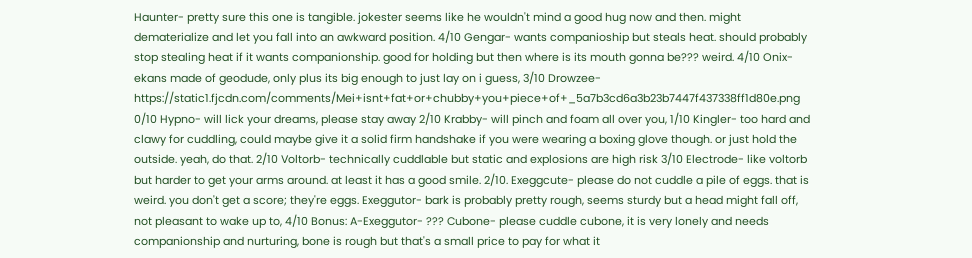Haunter- pretty sure this one is tangible. jokester seems like he wouldn't mind a good hug now and then. might dematerialize and let you fall into an awkward position. 4/10 Gengar- wants companioship but steals heat. should probably stop stealing heat if it wants companionship. good for holding but then where is its mouth gonna be??? weird. 4/10 Onix- ekans made of geodude, only plus its big enough to just lay on i guess, 3/10 Drowzee- https://static1.fjcdn.com/comments/Mei+isnt+fat+or+chubby+you+piece+of+_5a7b3cd6a3b23b7447f437338ff1d80e.png 0/10 Hypno- will lick your dreams, please stay away 2/10 Krabby- will pinch and foam all over you, 1/10 Kingler- too hard and clawy for cuddling, could maybe give it a solid firm handshake if you were wearing a boxing glove though. or just hold the outside. yeah, do that. 2/10 Voltorb- technically cuddlable but static and explosions are high risk 3/10 Electrode- like voltorb but harder to get your arms around. at least it has a good smile. 2/10. Exeggcute- please do not cuddle a pile of eggs. that is weird. you don't get a score; they're eggs. Exeggutor- bark is probably pretty rough, seems sturdy but a head might fall off, not pleasant to wake up to, 4/10 Bonus: A-Exeggutor- ??? Cubone- please cuddle cubone, it is very lonely and needs companionship and nurturing, bone is rough but that's a small price to pay for what it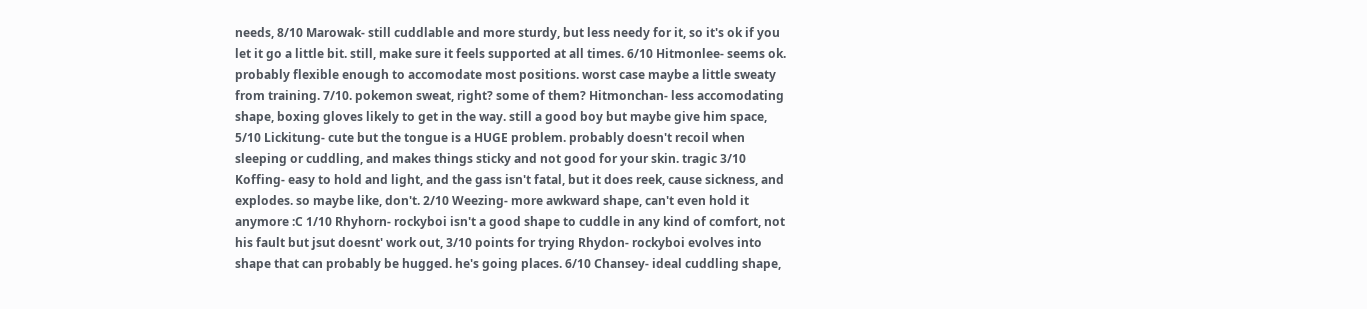needs, 8/10 Marowak- still cuddlable and more sturdy, but less needy for it, so it's ok if you let it go a little bit. still, make sure it feels supported at all times. 6/10 Hitmonlee- seems ok. probably flexible enough to accomodate most positions. worst case maybe a little sweaty from training. 7/10. pokemon sweat, right? some of them? Hitmonchan- less accomodating shape, boxing gloves likely to get in the way. still a good boy but maybe give him space, 5/10 Lickitung- cute but the tongue is a HUGE problem. probably doesn't recoil when sleeping or cuddling, and makes things sticky and not good for your skin. tragic 3/10 Koffing- easy to hold and light, and the gass isn't fatal, but it does reek, cause sickness, and explodes. so maybe like, don't. 2/10 Weezing- more awkward shape, can't even hold it anymore :C 1/10 Rhyhorn- rockyboi isn't a good shape to cuddle in any kind of comfort, not his fault but jsut doesnt' work out, 3/10 points for trying Rhydon- rockyboi evolves into shape that can probably be hugged. he's going places. 6/10 Chansey- ideal cuddling shape,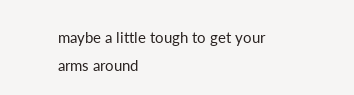maybe a little tough to get your arms around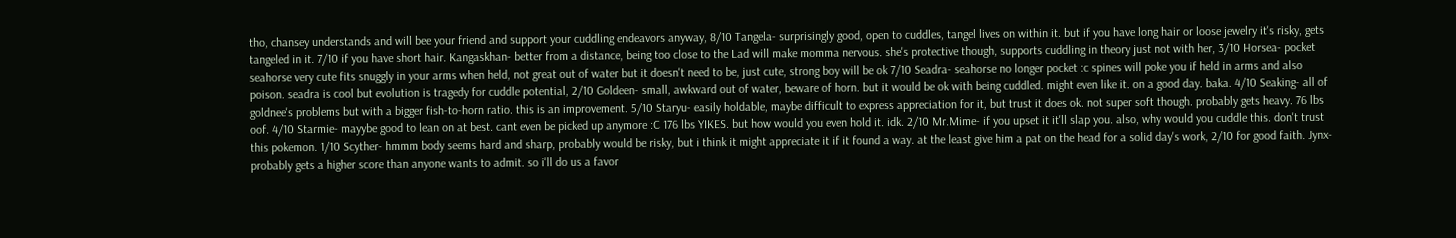tho, chansey understands and will bee your friend and support your cuddling endeavors anyway, 8/10 Tangela- surprisingly good, open to cuddles, tangel lives on within it. but if you have long hair or loose jewelry it's risky, gets tangeled in it. 7/10 if you have short hair. Kangaskhan- better from a distance, being too close to the Lad will make momma nervous. she's protective though, supports cuddling in theory just not with her, 3/10 Horsea- pocket seahorse very cute fits snuggly in your arms when held, not great out of water but it doesn't need to be, just cute, strong boy will be ok 7/10 Seadra- seahorse no longer pocket :c spines will poke you if held in arms and also poison. seadra is cool but evolution is tragedy for cuddle potential, 2/10 Goldeen- small, awkward out of water, beware of horn. but it would be ok with being cuddled. might even like it. on a good day. baka. 4/10 Seaking- all of goldnee's problems but with a bigger fish-to-horn ratio. this is an improvement. 5/10 Staryu- easily holdable, maybe difficult to express appreciation for it, but trust it does ok. not super soft though. probably gets heavy. 76 lbs oof. 4/10 Starmie- mayybe good to lean on at best. cant even be picked up anymore :C 176 lbs YIKES. but how would you even hold it. idk. 2/10 Mr.Mime- if you upset it it'll slap you. also, why would you cuddle this. don't trust this pokemon. 1/10 Scyther- hmmm body seems hard and sharp, probably would be risky, but i think it might appreciate it if it found a way. at the least give him a pat on the head for a solid day's work, 2/10 for good faith. Jynx- probably gets a higher score than anyone wants to admit. so i'll do us a favor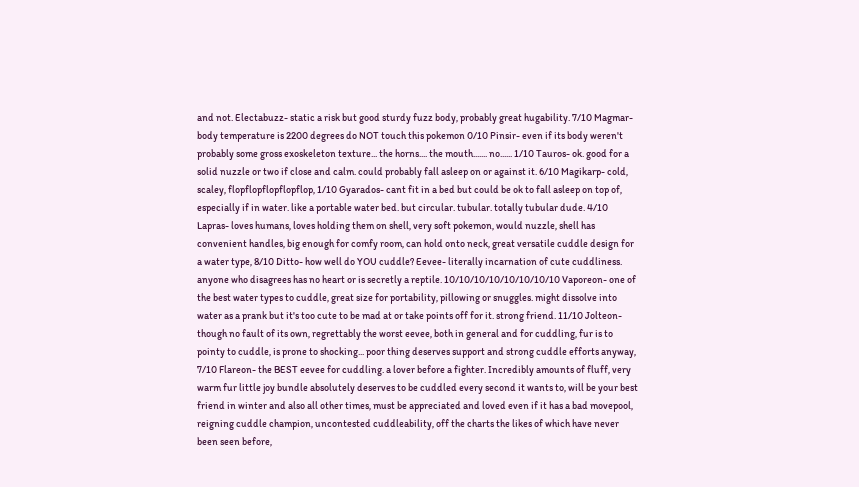and not. Electabuzz- static a risk but good sturdy fuzz body, probably great hugability. 7/10 Magmar- body temperature is 2200 degrees do NOT touch this pokemon 0/10 Pinsir- even if its body weren't probably some gross exoskeleton texture... the horns.... the mouth....... no...... 1/10 Tauros- ok. good for a solid nuzzle or two if close and calm. could probably fall asleep on or against it. 6/10 Magikarp- cold, scaley, flopflopflopflopflop, 1/10 Gyarados- cant fit in a bed but could be ok to fall asleep on top of, especially if in water. like a portable water bed. but circular. tubular. totally tubular dude. 4/10 Lapras- loves humans, loves holding them on shell, very soft pokemon, would nuzzle, shell has convenient handles, big enough for comfy room, can hold onto neck, great versatile cuddle design for a water type, 8/10 Ditto- how well do YOU cuddle? Eevee- literally incarnation of cute cuddliness. anyone who disagrees has no heart or is secretly a reptile. 10/10/10/10/10/10/10/10 Vaporeon- one of the best water types to cuddle, great size for portability, pillowing or snuggles. might dissolve into water as a prank but it's too cute to be mad at or take points off for it. strong friend. 11/10 Jolteon- though no fault of its own, regrettably the worst eevee, both in general and for cuddling, fur is to pointy to cuddle, is prone to shocking... poor thing deserves support and strong cuddle efforts anyway, 7/10 Flareon- the BEST eevee for cuddling. a lover before a fighter. Incredibly amounts of fluff, very warm fur little joy bundle absolutely deserves to be cuddled every second it wants to, will be your best friend in winter and also all other times, must be appreciated and loved even if it has a bad movepool, reigning cuddle champion, uncontested cuddleability, off the charts the likes of which have never been seen before,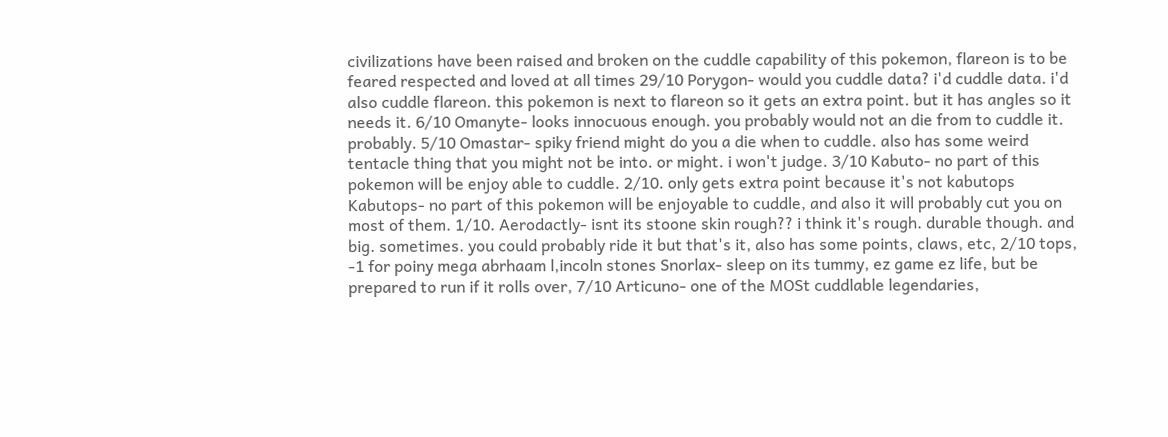civilizations have been raised and broken on the cuddle capability of this pokemon, flareon is to be feared respected and loved at all times 29/10 Porygon- would you cuddle data? i'd cuddle data. i'd also cuddle flareon. this pokemon is next to flareon so it gets an extra point. but it has angles so it needs it. 6/10 Omanyte- looks innocuous enough. you probably would not an die from to cuddle it. probably. 5/10 Omastar- spiky friend might do you a die when to cuddle. also has some weird tentacle thing that you might not be into. or might. i won't judge. 3/10 Kabuto- no part of this pokemon will be enjoy able to cuddle. 2/10. only gets extra point because it's not kabutops Kabutops- no part of this pokemon will be enjoyable to cuddle, and also it will probably cut you on most of them. 1/10. Aerodactly- isnt its stoone skin rough?? i think it's rough. durable though. and big. sometimes. you could probably ride it but that's it, also has some points, claws, etc, 2/10 tops, -1 for poiny mega abrhaam l,incoln stones Snorlax- sleep on its tummy, ez game ez life, but be prepared to run if it rolls over, 7/10 Articuno- one of the MOSt cuddlable legendaries,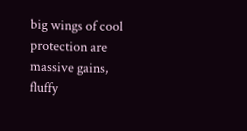big wings of cool protection are massive gains, fluffy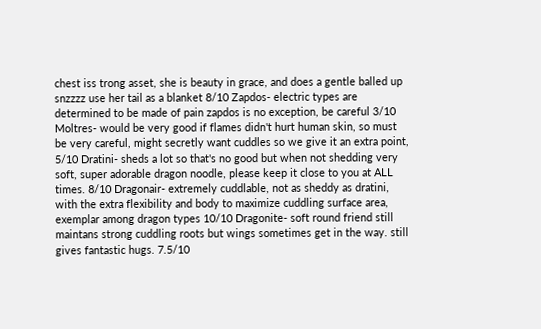chest iss trong asset, she is beauty in grace, and does a gentle balled up snzzzz use her tail as a blanket 8/10 Zapdos- electric types are determined to be made of pain zapdos is no exception, be careful 3/10 Moltres- would be very good if flames didn't hurt human skin, so must be very careful, might secretly want cuddles so we give it an extra point, 5/10 Dratini- sheds a lot so that's no good but when not shedding very soft, super adorable dragon noodle, please keep it close to you at ALL times. 8/10 Dragonair- extremely cuddlable, not as sheddy as dratini, with the extra flexibility and body to maximize cuddling surface area, exemplar among dragon types 10/10 Dragonite- soft round friend still maintans strong cuddling roots but wings sometimes get in the way. still gives fantastic hugs. 7.5/10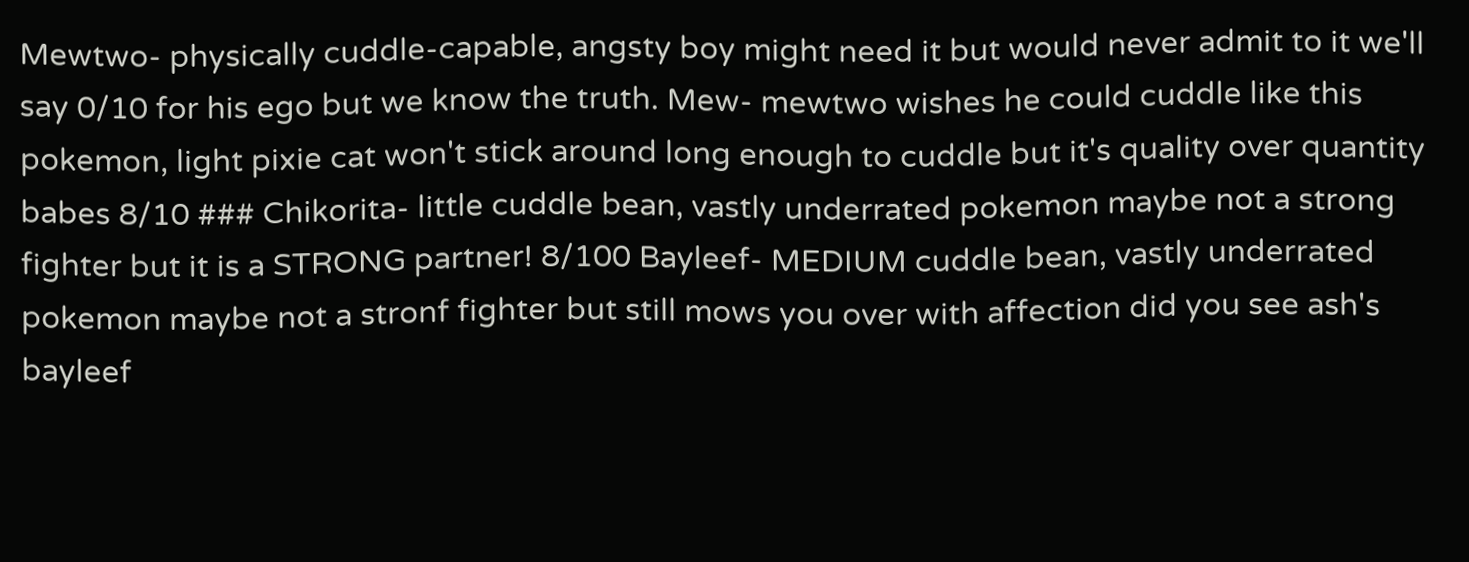Mewtwo- physically cuddle-capable, angsty boy might need it but would never admit to it we'll say 0/10 for his ego but we know the truth. Mew- mewtwo wishes he could cuddle like this pokemon, light pixie cat won't stick around long enough to cuddle but it's quality over quantity babes 8/10 ### Chikorita- little cuddle bean, vastly underrated pokemon maybe not a strong fighter but it is a STRONG partner! 8/100 Bayleef- MEDIUM cuddle bean, vastly underrated pokemon maybe not a stronf fighter but still mows you over with affection did you see ash's bayleef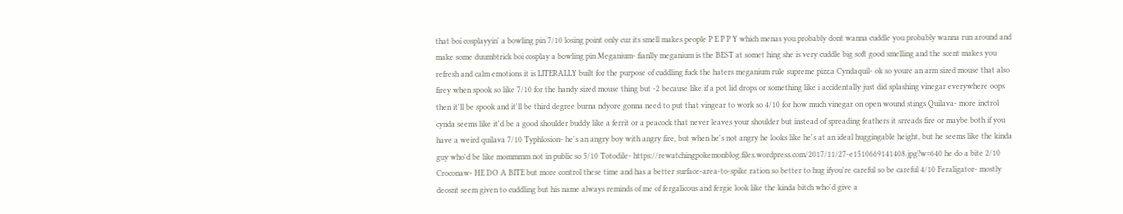that boi cosplayyin' a bowling pin 7/10 losing point only cuz its smell makes people P E P P Y which menas you probably dont wanna cuddle you probably wanna run around and make some duumbtrick boi cosplay a bowling pin Meganium- fianlly meganium is the BEST at somet hing she is very cuddle big soft good smelling and the scent makes you refresh and calm emotions it is LITERALLY built for the purpose of cuddling fuck the haters meganium rule supreme pizz;a Cyndaquil- ok so youre an arm sized mouse that also firey when spook so like 7/10 for the handy sized mouse thing but -2 because like if a pot lid drops or something like i accidentally just did splashing vinegar everywhere oops then it'll be spook and it'll be third degree burna ndyore gonna need to put that vingear to work so 4/10 for how much vinegar on open wound stings Quilava- more inctrol cynda seems like it'd be a good shoulder buddy like a ferrit or a peacock that never leaves your shoulder but instead of spreading feathers it srreads fire or maybe both if you have a weird quilava 7/10 Typhlosion- he's an angry boy with angry fire, but when he's not angry he looks like he's at an ideal huggingable height, but he seems like the kinda guy who'd be like mommmm not in public so 5/10 Totodile- https://rewatchingpokemonblog.files.wordpress.com/2017/11/27-e1510669141408.jpg?w=640 he do a bite 2/10 Croconaw- HE DO A BITE but more control these time and has a better surface-area-to-spike ration so better to hug ifyou're careful so be careful 4/10 Feraligator- mostly deosnt seem given to cuddling but his name always reminds of me of fergalicous and fergie look like the kinda bitch who'd give a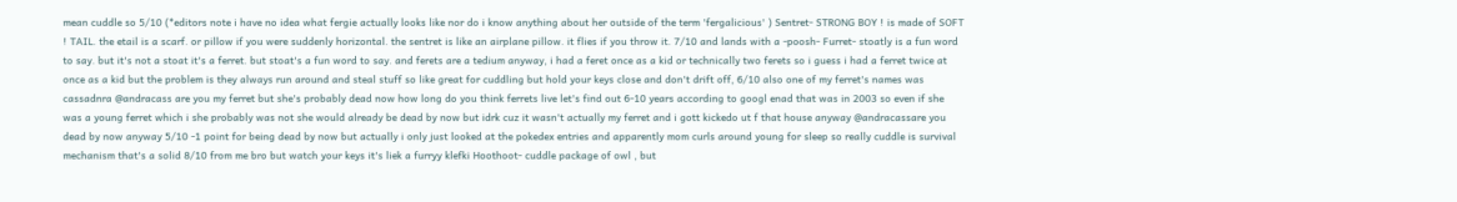mean cuddle so 5/10 (*editors note i have no idea what fergie actually looks like nor do i know anything about her outside of the term 'fergalicious' ) Sentret- STRONG BOY ! is made of SOFT ! TAIL. the etail is a scarf. or pillow if you were suddenly horizontal. the sentret is like an airplane pillow. it flies if you throw it. 7/10 and lands with a -poosh- Furret- stoatly is a fun word to say. but it's not a stoat it's a ferret. but stoat's a fun word to say. and ferets are a tedium anyway, i had a feret once as a kid or technically two ferets so i guess i had a ferret twice at once as a kid but the problem is they always run around and steal stuff so like great for cuddling but hold your keys close and don't drift off, 6/10 also one of my ferret's names was cassadnra @andracass are you my ferret but she's probably dead now how long do you think ferrets live let's find out 6-10 years according to googl enad that was in 2003 so even if she was a young ferret which i she probably was not she would already be dead by now but idrk cuz it wasn't actually my ferret and i gott kickedo ut f that house anyway @andracassare you dead by now anyway 5/10 -1 point for being dead by now but actually i only just looked at the pokedex entries and apparently mom curls around young for sleep so really cuddle is survival mechanism that's a solid 8/10 from me bro but watch your keys it's liek a furryy klefki Hoothoot- cuddle package of owl , but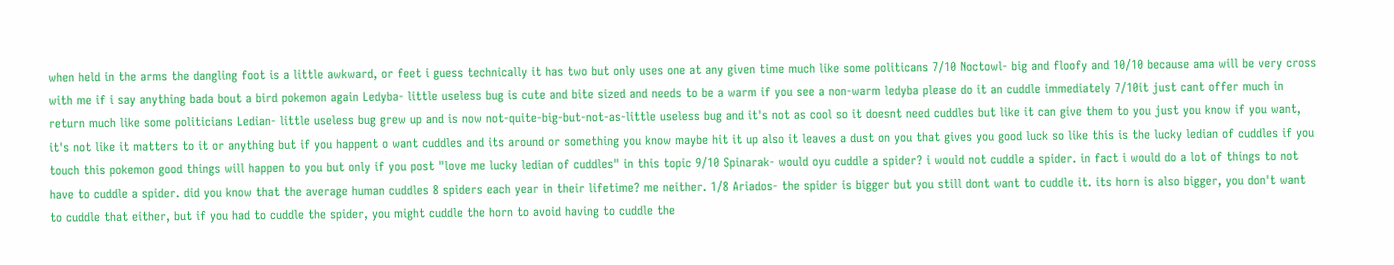when held in the arms the dangling foot is a little awkward, or feet i guess technically it has two but only uses one at any given time much like some politicans 7/10 Noctowl- big and floofy and 10/10 because ama will be very cross with me if i say anything bada bout a bird pokemon again Ledyba- little useless bug is cute and bite sized and needs to be a warm if you see a non-warm ledyba please do it an cuddle immediately 7/10it just cant offer much in return much like some politicians Ledian- little useless bug grew up and is now not-quite-big-but-not-as-little useless bug and it's not as cool so it doesnt need cuddles but like it can give them to you just you know if you want, it's not like it matters to it or anything but if you happent o want cuddles and its around or something you know maybe hit it up also it leaves a dust on you that gives you good luck so like this is the lucky ledian of cuddles if you touch this pokemon good things will happen to you but only if you post "love me lucky ledian of cuddles" in this topic 9/10 Spinarak- would oyu cuddle a spider? i would not cuddle a spider. in fact i would do a lot of things to not have to cuddle a spider. did you know that the average human cuddles 8 spiders each year in their lifetime? me neither. 1/8 Ariados- the spider is bigger but you still dont want to cuddle it. its horn is also bigger, you don't want to cuddle that either, but if you had to cuddle the spider, you might cuddle the horn to avoid having to cuddle the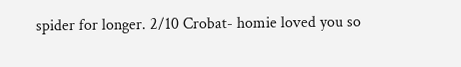spider for longer. 2/10 Crobat- homie loved you so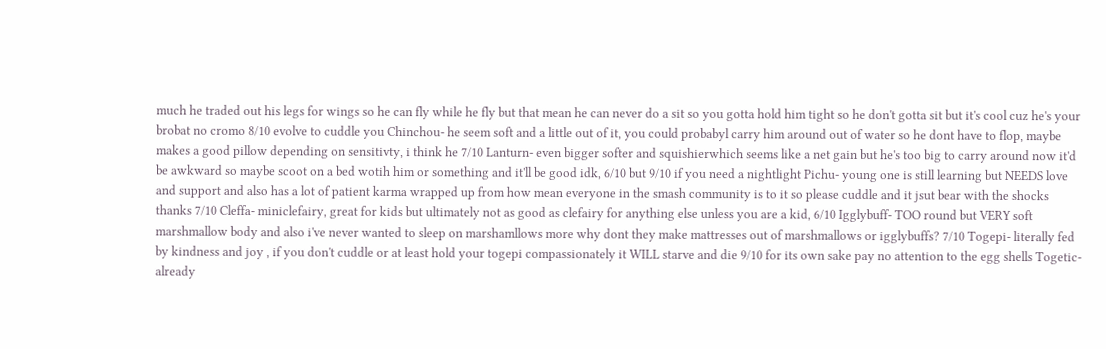much he traded out his legs for wings so he can fly while he fly but that mean he can never do a sit so you gotta hold him tight so he don't gotta sit but it's cool cuz he's your brobat no cromo 8/10 evolve to cuddle you Chinchou- he seem soft and a little out of it, you could probabyl carry him around out of water so he dont have to flop, maybe makes a good pillow depending on sensitivty, i think he 7/10 Lanturn- even bigger softer and squishierwhich seems like a net gain but he's too big to carry around now it'd be awkward so maybe scoot on a bed wotih him or something and it'll be good idk, 6/10 but 9/10 if you need a nightlight Pichu- young one is still learning but NEEDS love and support and also has a lot of patient karma wrapped up from how mean everyone in the smash community is to it so please cuddle and it jsut bear with the shocks thanks 7/10 Cleffa- miniclefairy, great for kids but ultimately not as good as clefairy for anything else unless you are a kid, 6/10 Igglybuff- TOO round but VERY soft marshmallow body and also i've never wanted to sleep on marshamllows more why dont they make mattresses out of marshmallows or igglybuffs? 7/10 Togepi- literally fed by kindness and joy , if you don't cuddle or at least hold your togepi compassionately it WILL starve and die 9/10 for its own sake pay no attention to the egg shells Togetic- already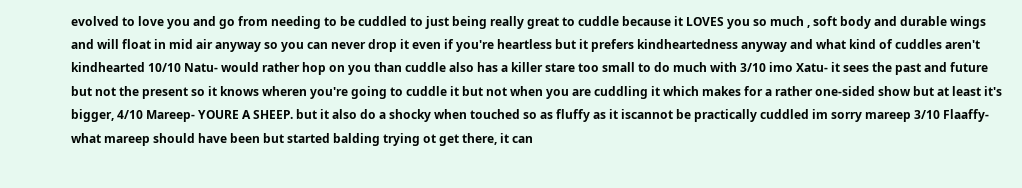evolved to love you and go from needing to be cuddled to just being really great to cuddle because it LOVES you so much , soft body and durable wings and will float in mid air anyway so you can never drop it even if you're heartless but it prefers kindheartedness anyway and what kind of cuddles aren't kindhearted 10/10 Natu- would rather hop on you than cuddle also has a killer stare too small to do much with 3/10 imo Xatu- it sees the past and future but not the present so it knows wheren you're going to cuddle it but not when you are cuddling it which makes for a rather one-sided show but at least it's bigger, 4/10 Mareep- YOURE A SHEEP. but it also do a shocky when touched so as fluffy as it iscannot be practically cuddled im sorry mareep 3/10 Flaaffy- what mareep should have been but started balding trying ot get there, it can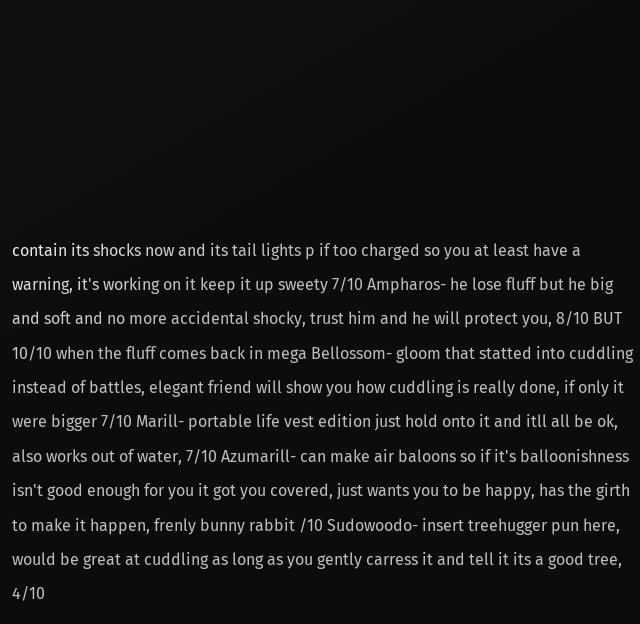contain its shocks now and its tail lights p if too charged so you at least have a warning, it's working on it keep it up sweety 7/10 Ampharos- he lose fluff but he big and soft and no more accidental shocky, trust him and he will protect you, 8/10 BUT 10/10 when the fluff comes back in mega Bellossom- gloom that statted into cuddling instead of battles, elegant friend will show you how cuddling is really done, if only it were bigger 7/10 Marill- portable life vest edition just hold onto it and itll all be ok, also works out of water, 7/10 Azumarill- can make air baloons so if it's balloonishness isn't good enough for you it got you covered, just wants you to be happy, has the girth to make it happen, frenly bunny rabbit /10 Sudowoodo- insert treehugger pun here, would be great at cuddling as long as you gently carress it and tell it its a good tree, 4/10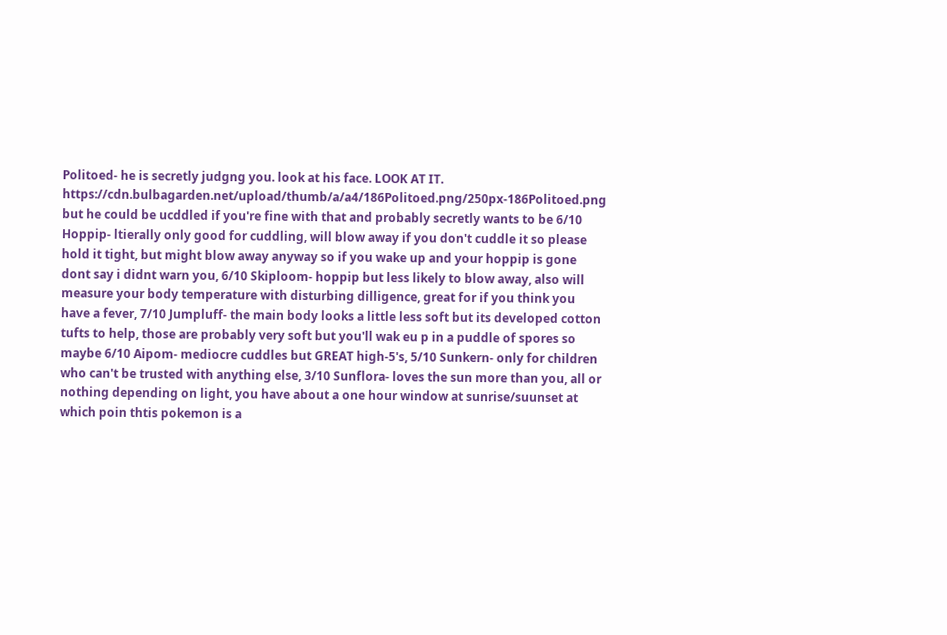Politoed- he is secretly judgng you. look at his face. LOOK AT IT. https://cdn.bulbagarden.net/upload/thumb/a/a4/186Politoed.png/250px-186Politoed.png but he could be ucddled if you're fine with that and probably secretly wants to be 6/10 Hoppip- ltierally only good for cuddling, will blow away if you don't cuddle it so please hold it tight, but might blow away anyway so if you wake up and your hoppip is gone dont say i didnt warn you, 6/10 Skiploom- hoppip but less likely to blow away, also will measure your body temperature with disturbing dilligence, great for if you think you have a fever, 7/10 Jumpluff- the main body looks a little less soft but its developed cotton tufts to help, those are probably very soft but you'll wak eu p in a puddle of spores so maybe 6/10 Aipom- mediocre cuddles but GREAT high-5's, 5/10 Sunkern- only for children who can't be trusted with anything else, 3/10 Sunflora- loves the sun more than you, all or nothing depending on light, you have about a one hour window at sunrise/suunset at which poin thtis pokemon is a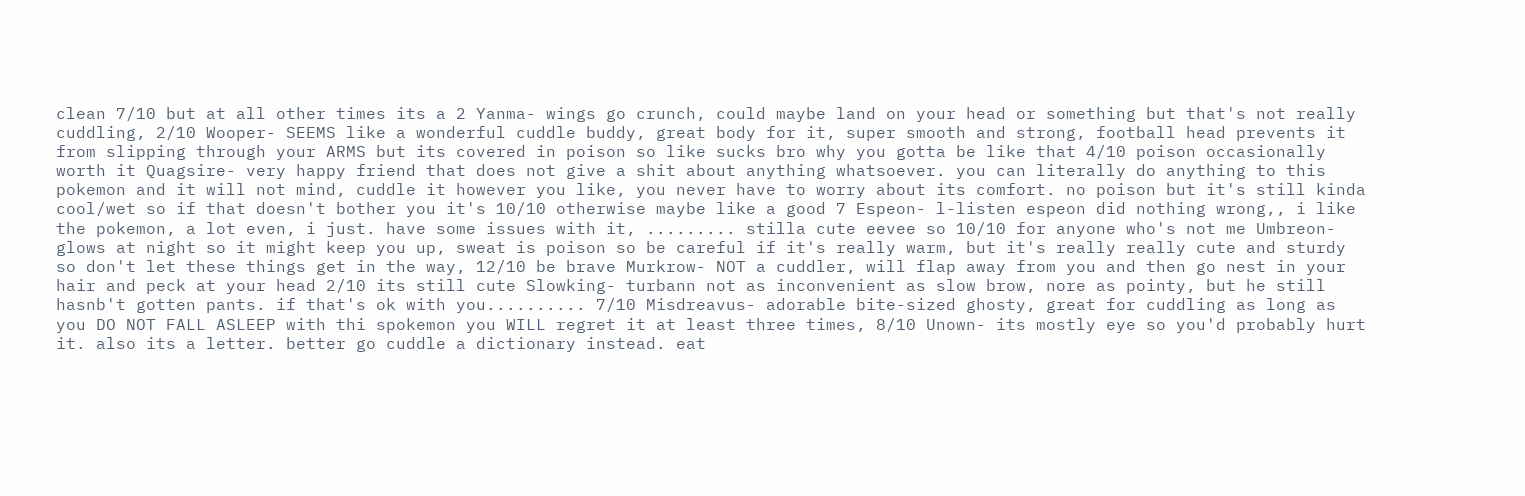clean 7/10 but at all other times its a 2 Yanma- wings go crunch, could maybe land on your head or something but that's not really cuddling, 2/10 Wooper- SEEMS like a wonderful cuddle buddy, great body for it, super smooth and strong, football head prevents it from slipping through your ARMS but its covered in poison so like sucks bro why you gotta be like that 4/10 poison occasionally worth it Quagsire- very happy friend that does not give a shit about anything whatsoever. you can literally do anything to this pokemon and it will not mind, cuddle it however you like, you never have to worry about its comfort. no poison but it's still kinda cool/wet so if that doesn't bother you it's 10/10 otherwise maybe like a good 7 Espeon- l-listen espeon did nothing wrong,, i like the pokemon, a lot even, i just. have some issues with it, ......... stilla cute eevee so 10/10 for anyone who's not me Umbreon- glows at night so it might keep you up, sweat is poison so be careful if it's really warm, but it's really really cute and sturdy so don't let these things get in the way, 12/10 be brave Murkrow- NOT a cuddler, will flap away from you and then go nest in your hair and peck at your head 2/10 its still cute Slowking- turbann not as inconvenient as slow brow, nore as pointy, but he still hasnb't gotten pants. if that's ok with you.......... 7/10 Misdreavus- adorable bite-sized ghosty, great for cuddling as long as you DO NOT FALL ASLEEP with thi spokemon you WILL regret it at least three times, 8/10 Unown- its mostly eye so you'd probably hurt it. also its a letter. better go cuddle a dictionary instead. eat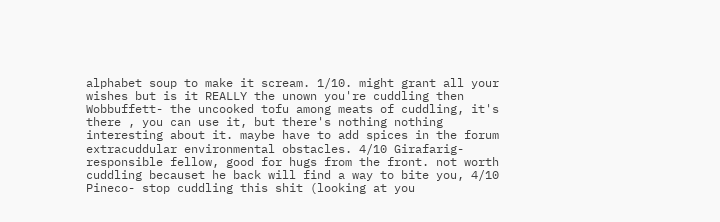alphabet soup to make it scream. 1/10. might grant all your wishes but is it REALLY the unown you're cuddling then Wobbuffett- the uncooked tofu among meats of cuddling, it's there , you can use it, but there's nothing nothing interesting about it. maybe have to add spices in the forum extracuddular environmental obstacles. 4/10 Girafarig- responsible fellow, good for hugs from the front. not worth cuddling becauset he back will find a way to bite you, 4/10 Pineco- stop cuddling this shit (looking at you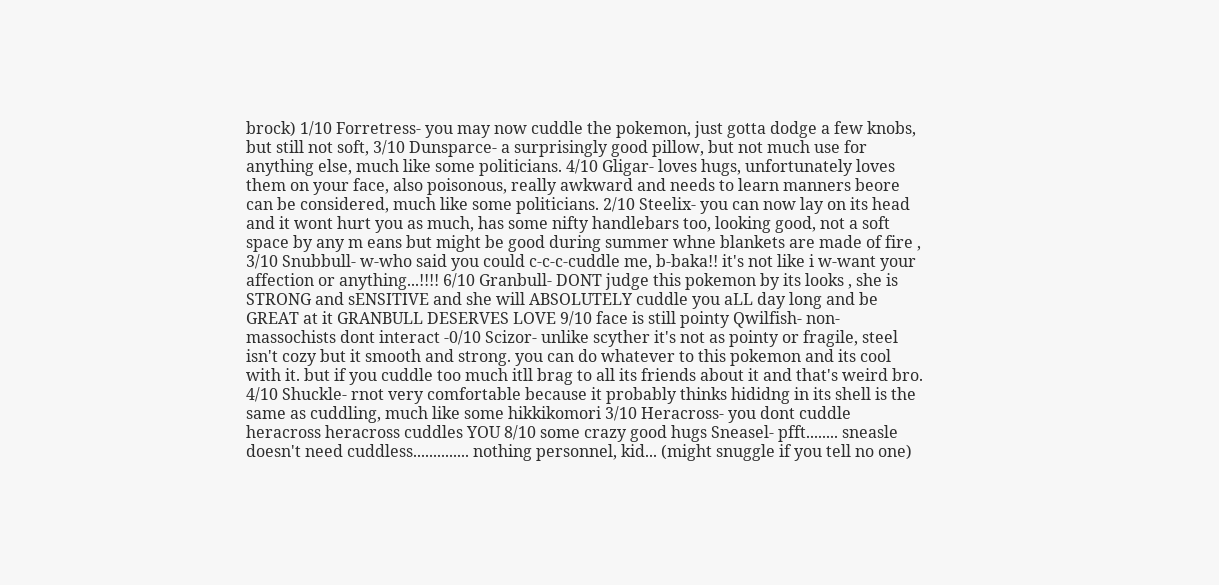brock) 1/10 Forretress- you may now cuddle the pokemon, just gotta dodge a few knobs, but still not soft, 3/10 Dunsparce- a surprisingly good pillow, but not much use for anything else, much like some politicians. 4/10 Gligar- loves hugs, unfortunately loves them on your face, also poisonous, really awkward and needs to learn manners beore can be considered, much like some politicians. 2/10 Steelix- you can now lay on its head and it wont hurt you as much, has some nifty handlebars too, looking good, not a soft space by any m eans but might be good during summer whne blankets are made of fire , 3/10 Snubbull- w-who said you could c-c-c-cuddle me, b-baka!! it's not like i w-want your affection or anything...!!!! 6/10 Granbull- DONT judge this pokemon by its looks , she is STRONG and sENSITIVE and she will ABSOLUTELY cuddle you aLL day long and be GREAT at it GRANBULL DESERVES LOVE 9/10 face is still pointy Qwilfish- non-massochists dont interact -0/10 Scizor- unlike scyther it's not as pointy or fragile, steel isn't cozy but it smooth and strong. you can do whatever to this pokemon and its cool with it. but if you cuddle too much itll brag to all its friends about it and that's weird bro. 4/10 Shuckle- rnot very comfortable because it probably thinks hididng in its shell is the same as cuddling, much like some hikkikomori 3/10 Heracross- you dont cuddle heracross heracross cuddles YOU 8/10 some crazy good hugs Sneasel- pfft........ sneasle doesn't need cuddless.............. nothing personnel, kid... (might snuggle if you tell no one)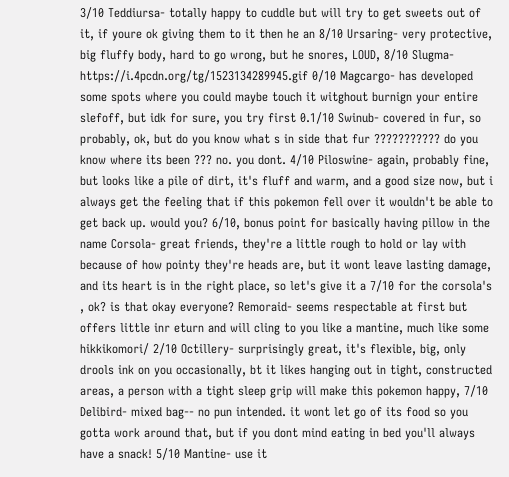3/10 Teddiursa- totally happy to cuddle but will try to get sweets out of it, if youre ok giving them to it then he an 8/10 Ursaring- very protective, big fluffy body, hard to go wrong, but he snores, LOUD, 8/10 Slugma- https://i.4pcdn.org/tg/1523134289945.gif 0/10 Magcargo- has developed some spots where you could maybe touch it witghout burnign your entire slefoff, but idk for sure, you try first 0.1/10 Swinub- covered in fur, so probably, ok, but do you know what s in side that fur ??????????? do you know where its been ??? no. you dont. 4/10 Piloswine- again, probably fine, but looks like a pile of dirt, it's fluff and warm, and a good size now, but i always get the feeling that if this pokemon fell over it wouldn't be able to get back up. would you? 6/10, bonus point for basically having pillow in the name Corsola- great friends, they're a little rough to hold or lay with because of how pointy they're heads are, but it wont leave lasting damage, and its heart is in the right place, so let's give it a 7/10 for the corsola's , ok? is that okay everyone? Remoraid- seems respectable at first but offers little inr eturn and will cling to you like a mantine, much like some hikkikomori/ 2/10 Octillery- surprisingly great, it's flexible, big, only drools ink on you occasionally, bt it likes hanging out in tight, constructed areas, a person with a tight sleep grip will make this pokemon happy, 7/10 Delibird- mixed bag-- no pun intended. it wont let go of its food so you gotta work around that, but if you dont mind eating in bed you'll always have a snack! 5/10 Mantine- use it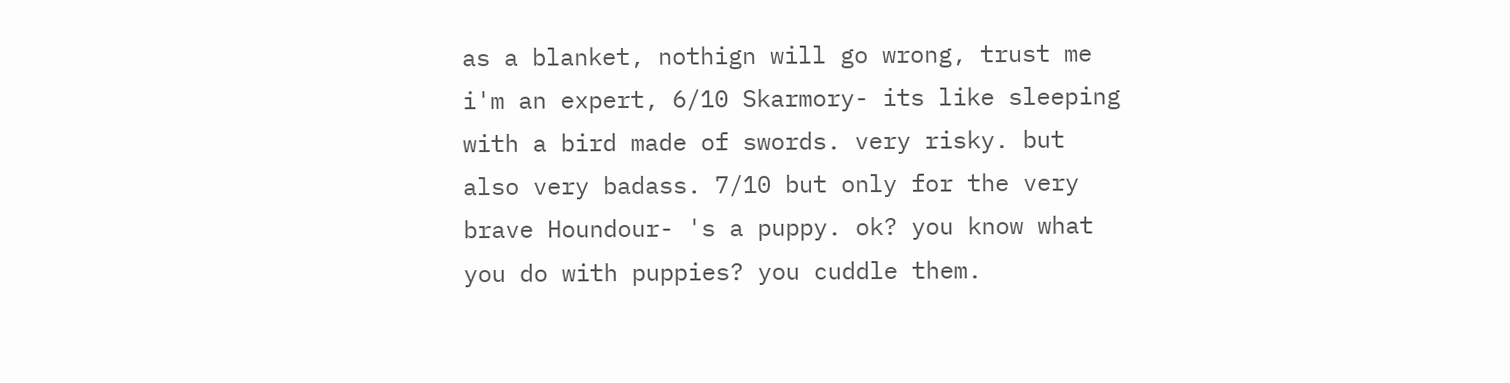as a blanket, nothign will go wrong, trust me i'm an expert, 6/10 Skarmory- its like sleeping with a bird made of swords. very risky. but also very badass. 7/10 but only for the very brave Houndour- 's a puppy. ok? you know what you do with puppies? you cuddle them.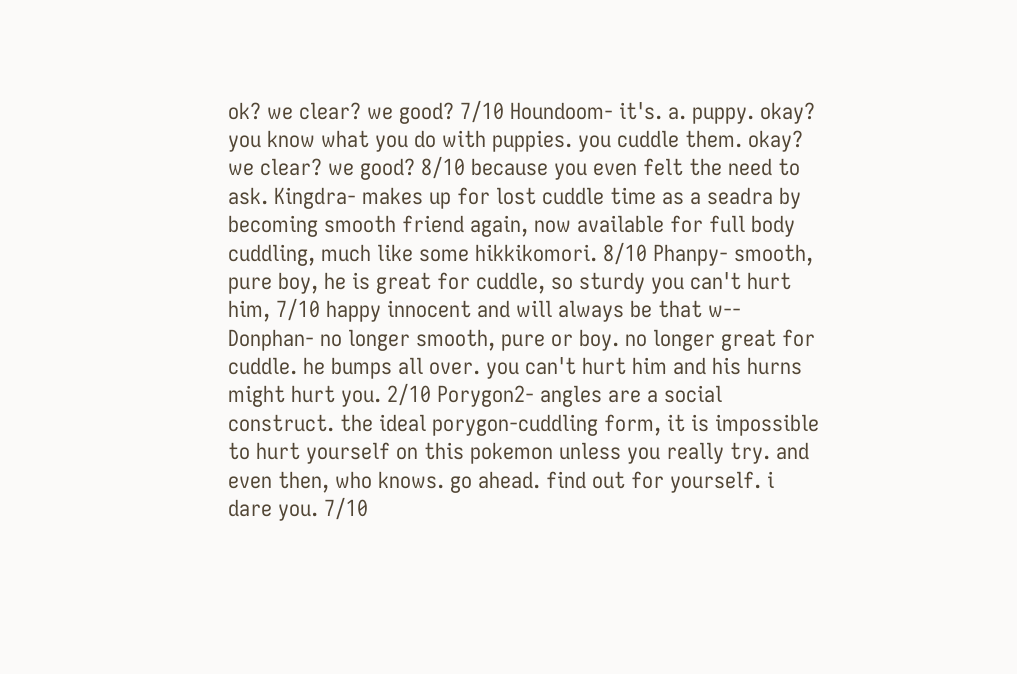ok? we clear? we good? 7/10 Houndoom- it's. a. puppy. okay? you know what you do with puppies. you cuddle them. okay? we clear? we good? 8/10 because you even felt the need to ask. Kingdra- makes up for lost cuddle time as a seadra by becoming smooth friend again, now available for full body cuddling, much like some hikkikomori. 8/10 Phanpy- smooth, pure boy, he is great for cuddle, so sturdy you can't hurt him, 7/10 happy innocent and will always be that w-- Donphan- no longer smooth, pure or boy. no longer great for cuddle. he bumps all over. you can't hurt him and his hurns might hurt you. 2/10 Porygon2- angles are a social construct. the ideal porygon-cuddling form, it is impossible to hurt yourself on this pokemon unless you really try. and even then, who knows. go ahead. find out for yourself. i dare you. 7/10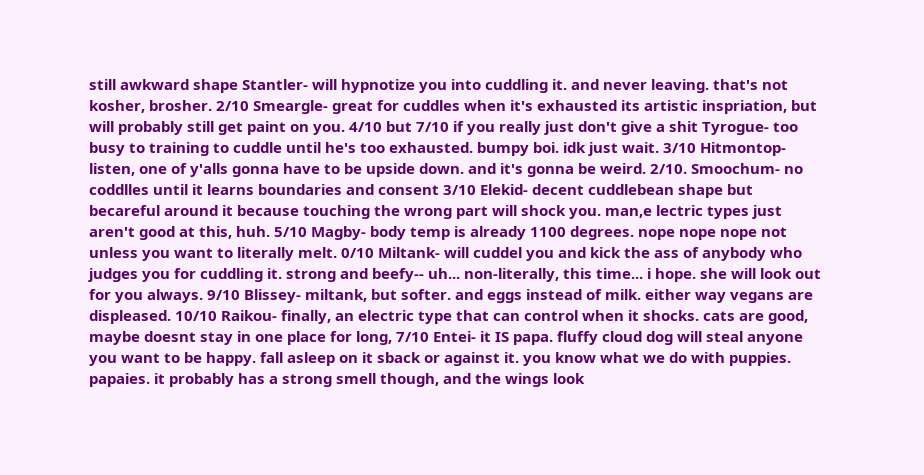still awkward shape Stantler- will hypnotize you into cuddling it. and never leaving. that's not kosher, brosher. 2/10 Smeargle- great for cuddles when it's exhausted its artistic inspriation, but will probably still get paint on you. 4/10 but 7/10 if you really just don't give a shit Tyrogue- too busy to training to cuddle until he's too exhausted. bumpy boi. idk just wait. 3/10 Hitmontop- listen, one of y'alls gonna have to be upside down. and it's gonna be weird. 2/10. Smoochum- no coddlles until it learns boundaries and consent 3/10 Elekid- decent cuddlebean shape but becareful around it because touching the wrong part will shock you. man,e lectric types just aren't good at this, huh. 5/10 Magby- body temp is already 1100 degrees. nope nope nope not unless you want to literally melt. 0/10 Miltank- will cuddel you and kick the ass of anybody who judges you for cuddling it. strong and beefy-- uh... non-literally, this time... i hope. she will look out for you always. 9/10 Blissey- miltank, but softer. and eggs instead of milk. either way vegans are displeased. 10/10 Raikou- finally, an electric type that can control when it shocks. cats are good, maybe doesnt stay in one place for long, 7/10 Entei- it IS papa. fluffy cloud dog will steal anyone you want to be happy. fall asleep on it sback or against it. you know what we do with puppies. papaies. it probably has a strong smell though, and the wings look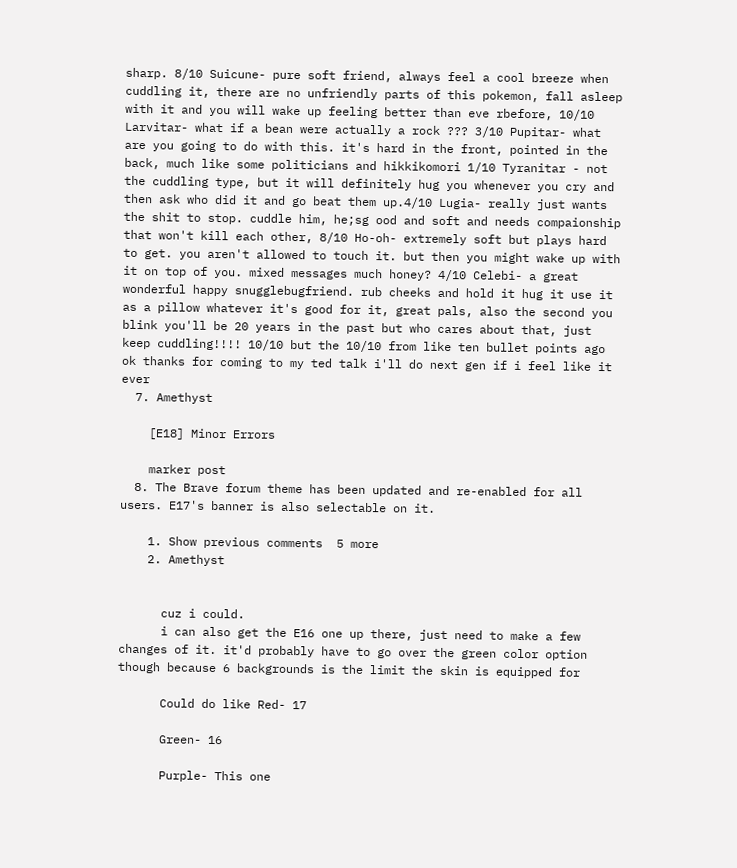sharp. 8/10 Suicune- pure soft friend, always feel a cool breeze when cuddling it, there are no unfriendly parts of this pokemon, fall asleep with it and you will wake up feeling better than eve rbefore, 10/10 Larvitar- what if a bean were actually a rock ??? 3/10 Pupitar- what are you going to do with this. it's hard in the front, pointed in the back, much like some politicians and hikkikomori 1/10 Tyranitar - not the cuddling type, but it will definitely hug you whenever you cry and then ask who did it and go beat them up.4/10 Lugia- really just wants the shit to stop. cuddle him, he;sg ood and soft and needs compaionship that won't kill each other, 8/10 Ho-oh- extremely soft but plays hard to get. you aren't allowed to touch it. but then you might wake up with it on top of you. mixed messages much honey? 4/10 Celebi- a great wonderful happy snugglebugfriend. rub cheeks and hold it hug it use it as a pillow whatever it's good for it, great pals, also the second you blink you'll be 20 years in the past but who cares about that, just keep cuddling!!!! 10/10 but the 10/10 from like ten bullet points ago ok thanks for coming to my ted talk i'll do next gen if i feel like it ever
  7. Amethyst

    [E18] Minor Errors

    marker post
  8. The Brave forum theme has been updated and re-enabled for all users. E17's banner is also selectable on it.

    1. Show previous comments  5 more
    2. Amethyst


      cuz i could.
      i can also get the E16 one up there, just need to make a few changes of it. it'd probably have to go over the green color option though because 6 backgrounds is the limit the skin is equipped for

      Could do like Red- 17

      Green- 16

      Purple- This one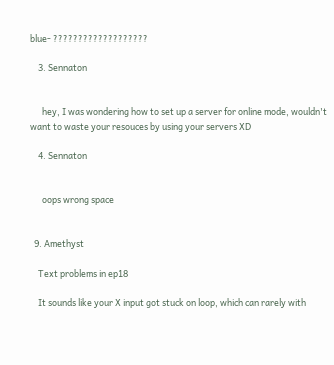blue- ???????????????????

    3. Sennaton


      hey, I was wondering how to set up a server for online mode, wouldn't want to waste your resouces by using your servers XD

    4. Sennaton


      oops wrong space


  9. Amethyst

    Text problems in ep18

    It sounds like your X input got stuck on loop, which can rarely with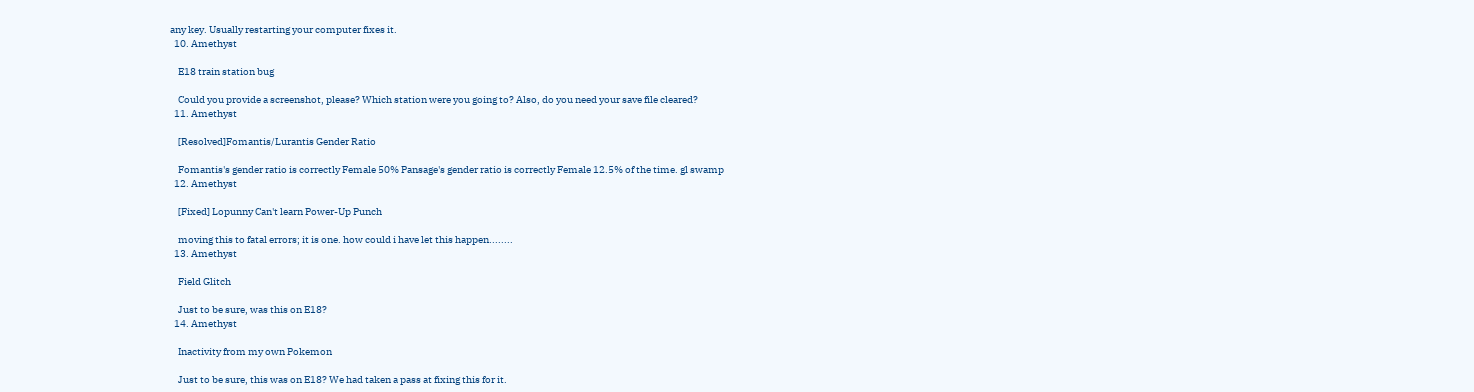any key. Usually restarting your computer fixes it.
  10. Amethyst

    E18 train station bug

    Could you provide a screenshot, please? Which station were you going to? Also, do you need your save file cleared?
  11. Amethyst

    [Resolved]Fomantis/Lurantis Gender Ratio

    Fomantis's gender ratio is correctly Female 50% Pansage's gender ratio is correctly Female 12.5% of the time. gl swamp
  12. Amethyst

    [Fixed] Lopunny Can't learn Power-Up Punch

    moving this to fatal errors; it is one. how could i have let this happen........
  13. Amethyst

    Field Glitch

    Just to be sure, was this on E18?
  14. Amethyst

    Inactivity from my own Pokemon

    Just to be sure, this was on E18? We had taken a pass at fixing this for it.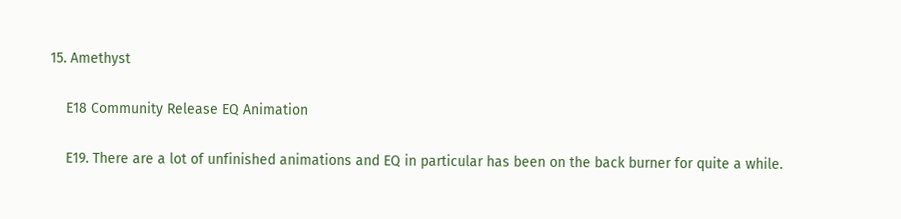15. Amethyst

    E18 Community Release EQ Animation

    E19. There are a lot of unfinished animations and EQ in particular has been on the back burner for quite a while.